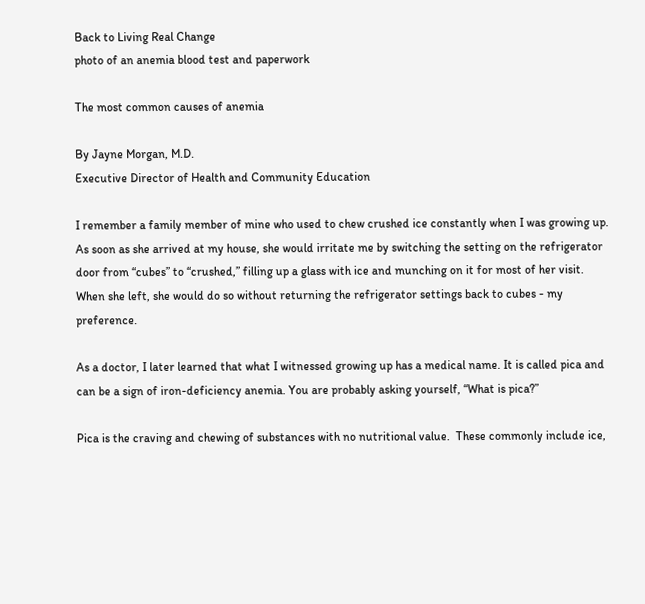Back to Living Real Change
photo of an anemia blood test and paperwork

The most common causes of anemia

By Jayne Morgan, M.D.
Executive Director of Health and Community Education

I remember a family member of mine who used to chew crushed ice constantly when I was growing up. As soon as she arrived at my house, she would irritate me by switching the setting on the refrigerator door from “cubes” to “crushed,” filling up a glass with ice and munching on it for most of her visit. When she left, she would do so without returning the refrigerator settings back to cubes - my preference.

As a doctor, I later learned that what I witnessed growing up has a medical name. It is called pica and can be a sign of iron-deficiency anemia. You are probably asking yourself, “What is pica?”

Pica is the craving and chewing of substances with no nutritional value.  These commonly include ice,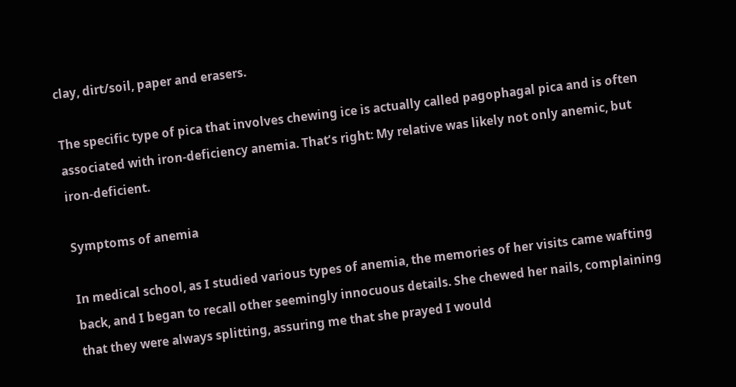clay, dirt/soil, paper and erasers.

The specific type of pica that involves chewing ice is actually called pagophagal pica and is often associated with iron-deficiency anemia. That’s right: My relative was likely not only anemic, but iron-deficient.

Symptoms of anemia

In medical school, as I studied various types of anemia, the memories of her visits came wafting back, and I began to recall other seemingly innocuous details. She chewed her nails, complaining that they were always splitting, assuring me that she prayed I would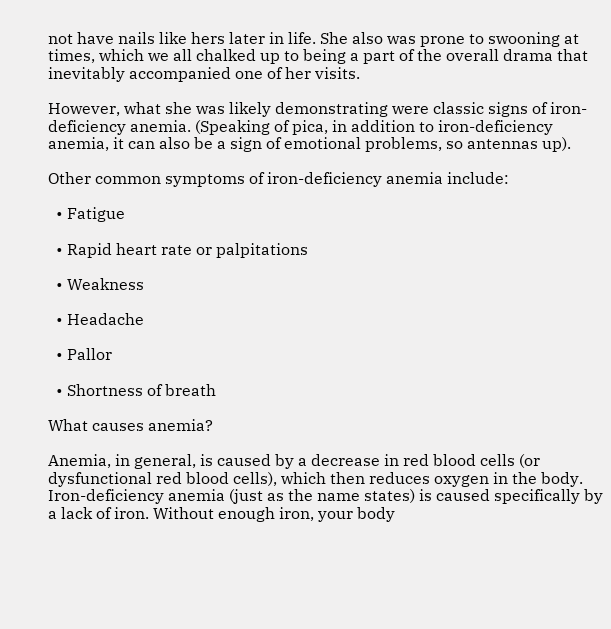not have nails like hers later in life. She also was prone to swooning at times, which we all chalked up to being a part of the overall drama that inevitably accompanied one of her visits.

However, what she was likely demonstrating were classic signs of iron-deficiency anemia. (Speaking of pica, in addition to iron-deficiency anemia, it can also be a sign of emotional problems, so antennas up).

Other common symptoms of iron-deficiency anemia include:

  • Fatigue

  • Rapid heart rate or palpitations

  • Weakness

  • Headache

  • Pallor

  • Shortness of breath

What causes anemia?

Anemia, in general, is caused by a decrease in red blood cells (or dysfunctional red blood cells), which then reduces oxygen in the body. Iron-deficiency anemia (just as the name states) is caused specifically by a lack of iron. Without enough iron, your body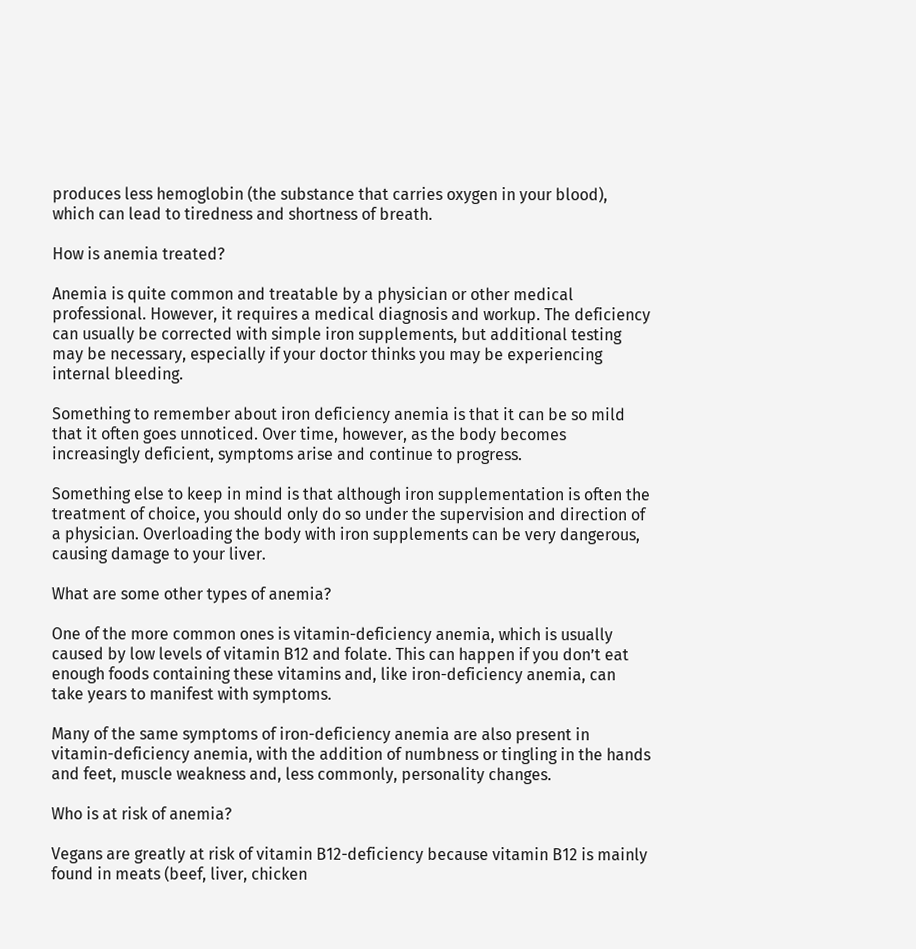produces less hemoglobin (the substance that carries oxygen in your blood), which can lead to tiredness and shortness of breath.

How is anemia treated?

Anemia is quite common and treatable by a physician or other medical professional. However, it requires a medical diagnosis and workup. The deficiency can usually be corrected with simple iron supplements, but additional testing may be necessary, especially if your doctor thinks you may be experiencing internal bleeding.

Something to remember about iron deficiency anemia is that it can be so mild that it often goes unnoticed. Over time, however, as the body becomes increasingly deficient, symptoms arise and continue to progress.

Something else to keep in mind is that although iron supplementation is often the treatment of choice, you should only do so under the supervision and direction of a physician. Overloading the body with iron supplements can be very dangerous, causing damage to your liver.

What are some other types of anemia?

One of the more common ones is vitamin-deficiency anemia, which is usually caused by low levels of vitamin B12 and folate. This can happen if you don’t eat enough foods containing these vitamins and, like iron-deficiency anemia, can take years to manifest with symptoms.

Many of the same symptoms of iron-deficiency anemia are also present in vitamin-deficiency anemia, with the addition of numbness or tingling in the hands and feet, muscle weakness and, less commonly, personality changes.

Who is at risk of anemia?

Vegans are greatly at risk of vitamin B12-deficiency because vitamin B12 is mainly found in meats (beef, liver, chicken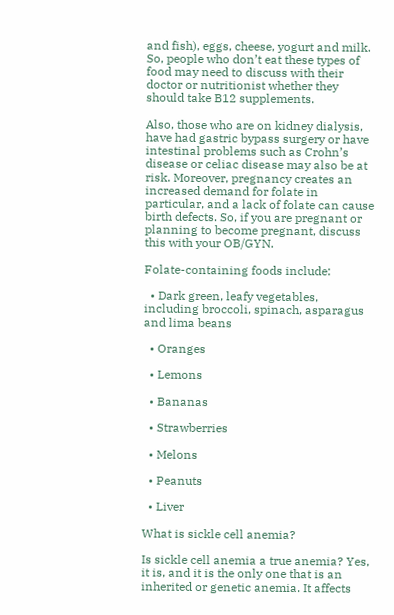and fish), eggs, cheese, yogurt and milk. So, people who don’t eat these types of food may need to discuss with their doctor or nutritionist whether they should take B12 supplements.

Also, those who are on kidney dialysis, have had gastric bypass surgery or have intestinal problems such as Crohn’s disease or celiac disease may also be at risk. Moreover, pregnancy creates an increased demand for folate in particular, and a lack of folate can cause birth defects. So, if you are pregnant or planning to become pregnant, discuss this with your OB/GYN.

Folate-containing foods include:

  • Dark green, leafy vegetables, including broccoli, spinach, asparagus and lima beans

  • Oranges

  • Lemons

  • Bananas

  • Strawberries

  • Melons

  • Peanuts

  • Liver

What is sickle cell anemia?

Is sickle cell anemia a true anemia? Yes, it is, and it is the only one that is an inherited or genetic anemia. It affects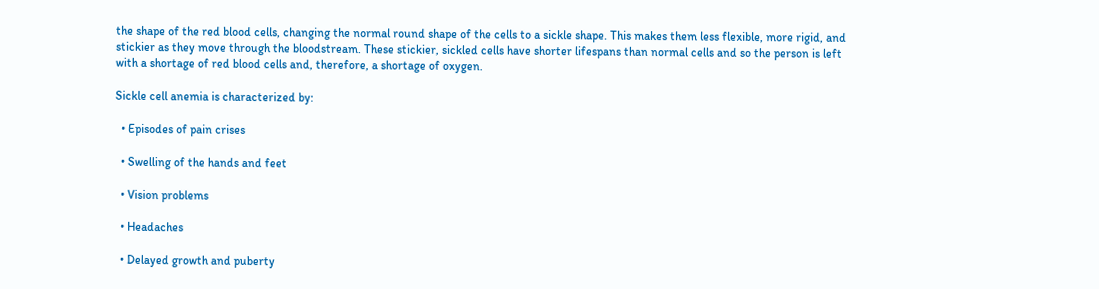the shape of the red blood cells, changing the normal round shape of the cells to a sickle shape. This makes them less flexible, more rigid, and stickier as they move through the bloodstream. These stickier, sickled cells have shorter lifespans than normal cells and so the person is left with a shortage of red blood cells and, therefore, a shortage of oxygen.

Sickle cell anemia is characterized by:

  • Episodes of pain crises

  • Swelling of the hands and feet

  • Vision problems

  • Headaches

  • Delayed growth and puberty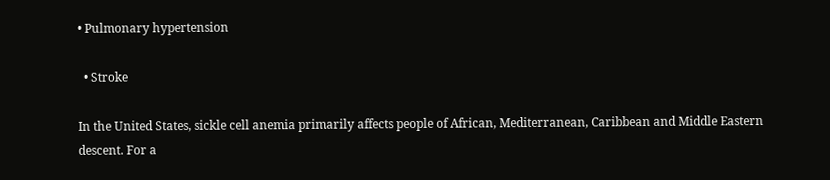• Pulmonary hypertension

  • Stroke

In the United States, sickle cell anemia primarily affects people of African, Mediterranean, Caribbean and Middle Eastern descent. For a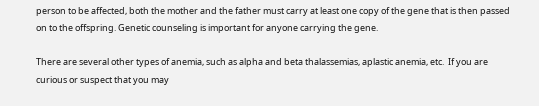person to be affected, both the mother and the father must carry at least one copy of the gene that is then passed on to the offspring. Genetic counseling is important for anyone carrying the gene.

There are several other types of anemia, such as alpha and beta thalassemias, aplastic anemia, etc.  If you are curious or suspect that you may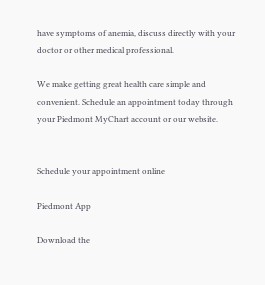have symptoms of anemia, discuss directly with your doctor or other medical professional.

We make getting great health care simple and convenient. Schedule an appointment today through your Piedmont MyChart account or our website.


Schedule your appointment online

Piedmont App

Download the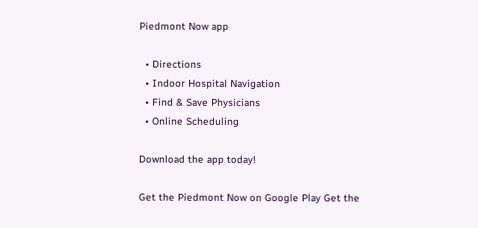Piedmont Now app

  • Directions
  • Indoor Hospital Navigation
  • Find & Save Physicians
  • Online Scheduling

Download the app today!

Get the Piedmont Now on Google Play Get the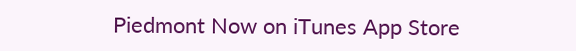Piedmont Now on iTunes App Store